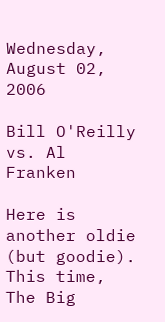Wednesday, August 02, 2006

Bill O'Reilly vs. Al Franken

Here is another oldie (but goodie). This time, The Big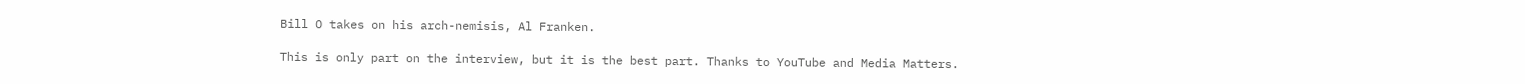Bill O takes on his arch-nemisis, Al Franken.

This is only part on the interview, but it is the best part. Thanks to YouTube and Media Matters.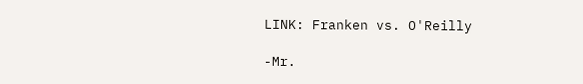LINK: Franken vs. O'Reilly

-Mr.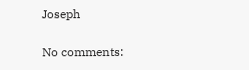Joseph

No comments: